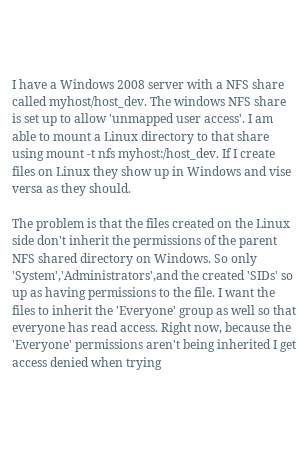I have a Windows 2008 server with a NFS share called myhost/host_dev. The windows NFS share is set up to allow 'unmapped user access'. I am able to mount a Linux directory to that share using mount -t nfs myhost:/host_dev. If I create files on Linux they show up in Windows and vise versa as they should.

The problem is that the files created on the Linux side don't inherit the permissions of the parent NFS shared directory on Windows. So only 'System','Administrators',and the created 'SIDs' so up as having permissions to the file. I want the files to inherit the 'Everyone' group as well so that everyone has read access. Right now, because the 'Everyone' permissions aren't being inherited I get access denied when trying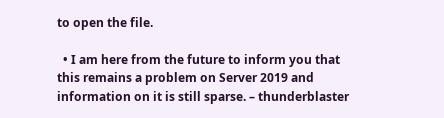to open the file.

  • I am here from the future to inform you that this remains a problem on Server 2019 and information on it is still sparse. – thunderblaster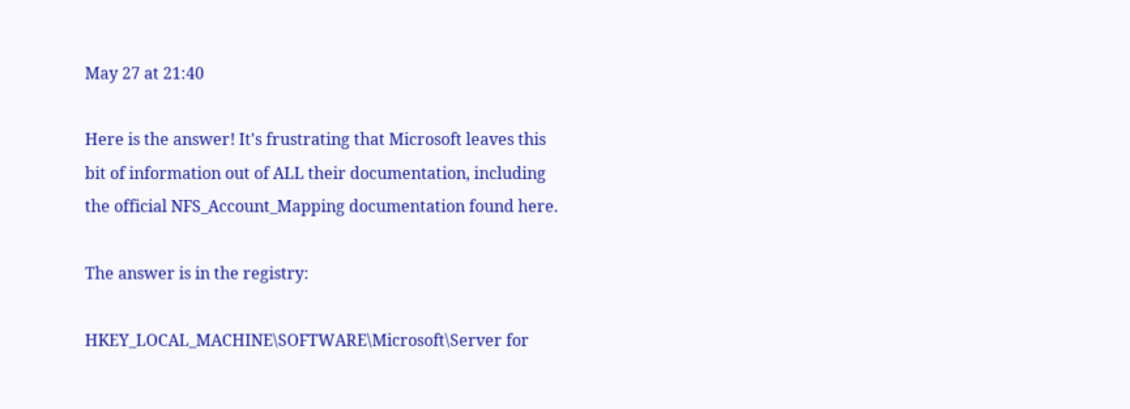May 27 at 21:40

Here is the answer! It's frustrating that Microsoft leaves this bit of information out of ALL their documentation, including the official NFS_Account_Mapping documentation found here.

The answer is in the registry:

HKEY_LOCAL_MACHINE\SOFTWARE\Microsoft\Server for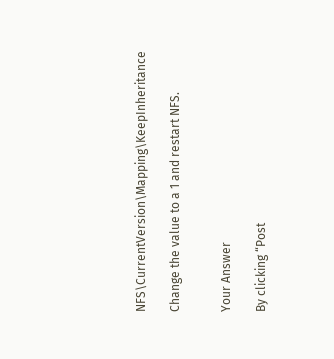NFS\CurrentVersion\Mapping\KeepInheritance

Change the value to a 1 and restart NFS.


Your Answer

By clicking “Post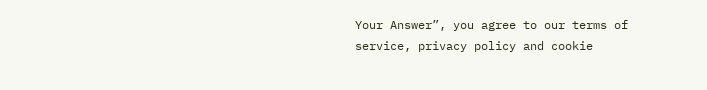Your Answer”, you agree to our terms of service, privacy policy and cookie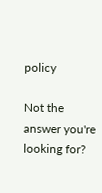policy

Not the answer you're looking for?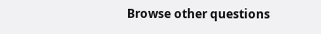Browse other questions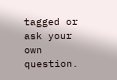tagged or ask your own question.